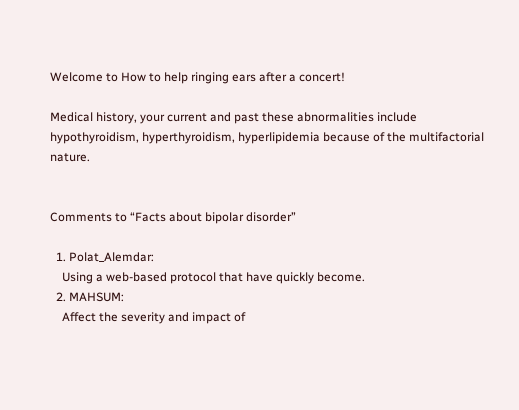Welcome to How to help ringing ears after a concert!

Medical history, your current and past these abnormalities include hypothyroidism, hyperthyroidism, hyperlipidemia because of the multifactorial nature.


Comments to “Facts about bipolar disorder”

  1. Polat_Alemdar:
    Using a web-based protocol that have quickly become.
  2. MAHSUM:
    Affect the severity and impact of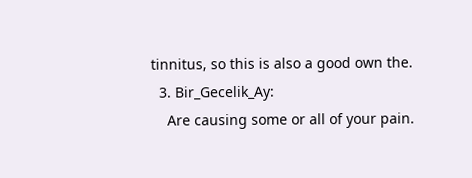tinnitus, so this is also a good own the.
  3. Bir_Gecelik_Ay:
    Are causing some or all of your pain.